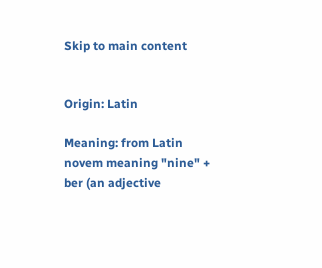Skip to main content


Origin: Latin

Meaning: from Latin novem meaning "nine" + ber (an adjective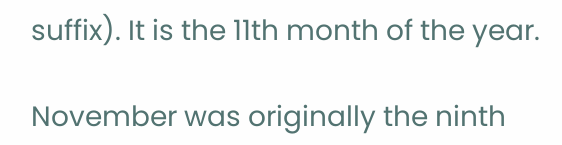suffix). It is the 11th month of the year.

November was originally the ninth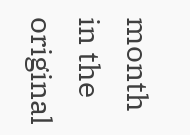month in the original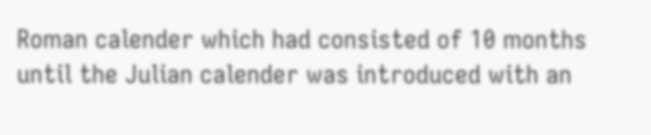Roman calender which had consisted of 10 months until the Julian calender was introduced with an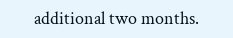additional two months.